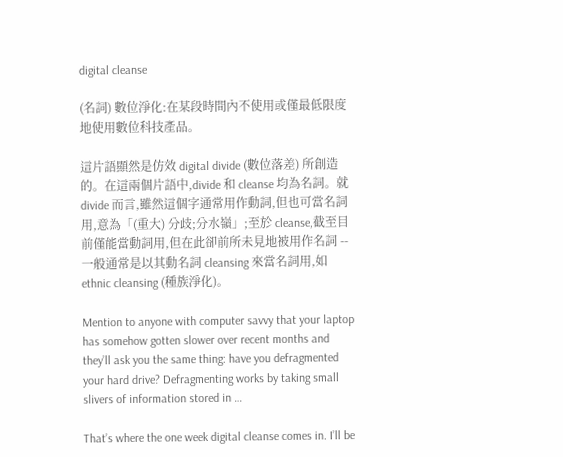digital cleanse

(名詞) 數位淨化:在某段時間內不使用或僅最低限度地使用數位科技產品。

這片語顯然是仿效 digital divide (數位落差) 所創造的。在這兩個片語中,divide 和 cleanse 均為名詞。就 divide 而言,雖然這個字通常用作動詞,但也可當名詞用,意為「(重大) 分歧;分水嶺」;至於 cleanse,截至目前僅能當動詞用,但在此卻前所未見地被用作名詞 -- 一般通常是以其動名詞 cleansing 來當名詞用,如 ethnic cleansing (種族淨化)。

Mention to anyone with computer savvy that your laptop has somehow gotten slower over recent months and they’ll ask you the same thing: have you defragmented your hard drive? Defragmenting works by taking small slivers of information stored in …

That’s where the one week digital cleanse comes in. I’ll be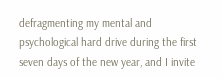defragmenting my mental and psychological hard drive during the first seven days of the new year, and I invite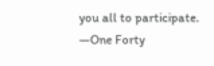you all to participate.
—One Forty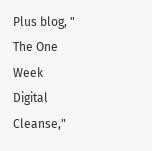Plus blog, " The One Week Digital Cleanse,"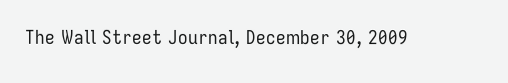The Wall Street Journal, December 30, 2009